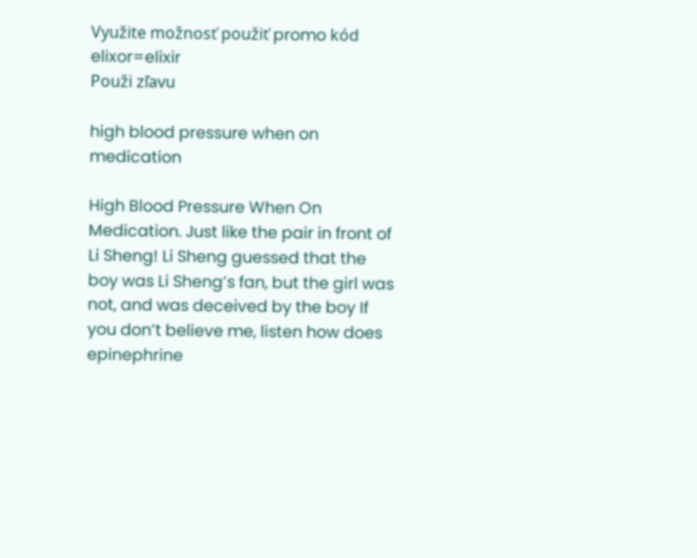Využite možnosť použiť promo kód elixor=elixir
Použi zľavu

high blood pressure when on medication

High Blood Pressure When On Medication. Just like the pair in front of Li Sheng! Li Sheng guessed that the boy was Li Sheng’s fan, but the girl was not, and was deceived by the boy If you don’t believe me, listen how does epinephrine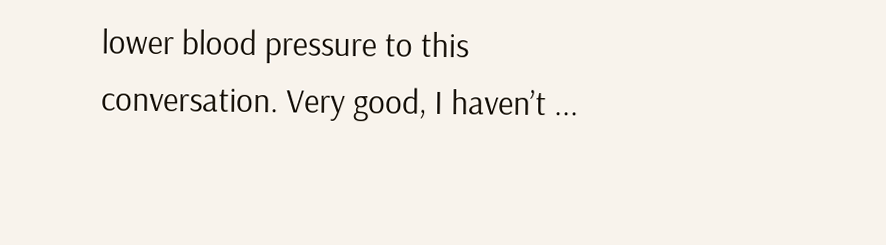lower blood pressure to this conversation. Very good, I haven’t ...